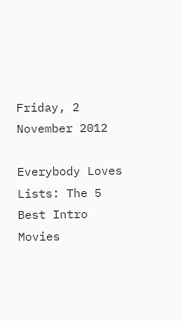Friday, 2 November 2012

Everybody Loves Lists: The 5 Best Intro Movies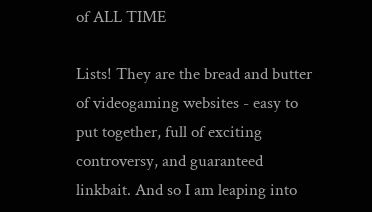of ALL TIME

Lists! They are the bread and butter of videogaming websites - easy to put together, full of exciting controversy, and guaranteed linkbait. And so I am leaping into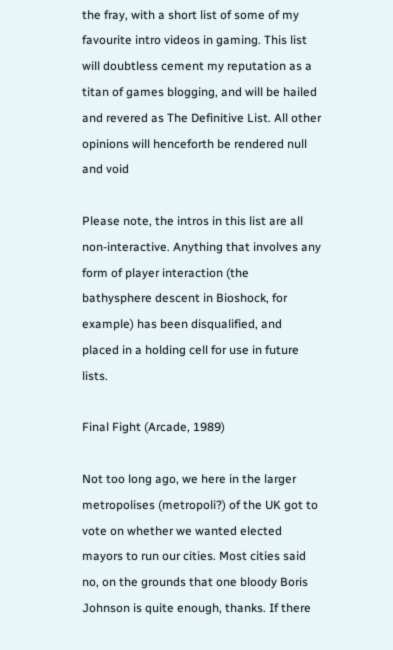the fray, with a short list of some of my favourite intro videos in gaming. This list will doubtless cement my reputation as a titan of games blogging, and will be hailed and revered as The Definitive List. All other opinions will henceforth be rendered null and void

Please note, the intros in this list are all non-interactive. Anything that involves any form of player interaction (the bathysphere descent in Bioshock, for example) has been disqualified, and placed in a holding cell for use in future lists.

Final Fight (Arcade, 1989)

Not too long ago, we here in the larger metropolises (metropoli?) of the UK got to vote on whether we wanted elected mayors to run our cities. Most cities said no, on the grounds that one bloody Boris Johnson is quite enough, thanks. If there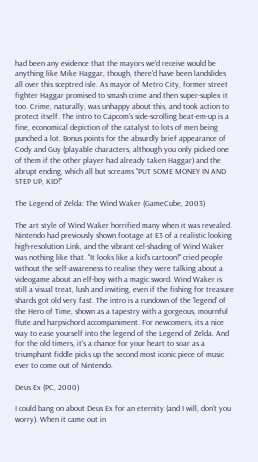had been any evidence that the mayors we'd receive would be anything like Mike Haggar, though, there'd have been landslides all over this sceptred isle. As mayor of Metro City, former street fighter Haggar promised to smash crime and then super-suplex it too. Crime, naturally, was unhappy about this, and took action to protect itself. The intro to Capcom's side-scrolling beat-em-up is a fine, economical depiction of the catalyst to lots of men being punched a lot. Bonus points for the absurdly brief appearance of Cody and Guy (playable characters, although you only picked one of them if the other player had already taken Haggar) and the abrupt ending, which all but screams "PUT SOME MONEY IN AND STEP UP, KID!"

The Legend of Zelda: The Wind Waker (GameCube, 2003)

The art style of Wind Waker horrified many when it was revealed. Nintendo had previously shown footage at E3 of a realistic looking high-resolution Link, and the vibrant cel-shading of Wind Waker was nothing like that. "It looks like a kid's cartoon!" cried people without the self-awareness to realise they were talking about a videogame about an elf-boy with a magic sword. Wind Waker is still a visual treat, lush and inviting, even if the fishing for treasure shards got old very fast. The intro is a rundown of the 'legend' of the Hero of Time, shown as a tapestry with a gorgeous, mournful flute and harpsichord accompaniment. For newcomers, its a nice way to ease yourself into the legend of the Legend of Zelda. And for the old timers, it's a chance for your heart to soar as a triumphant fiddle picks up the second most iconic piece of music ever to come out of Nintendo.

Deus Ex (PC, 2000)

I could bang on about Deus Ex for an eternity (and I will, don't you worry). When it came out in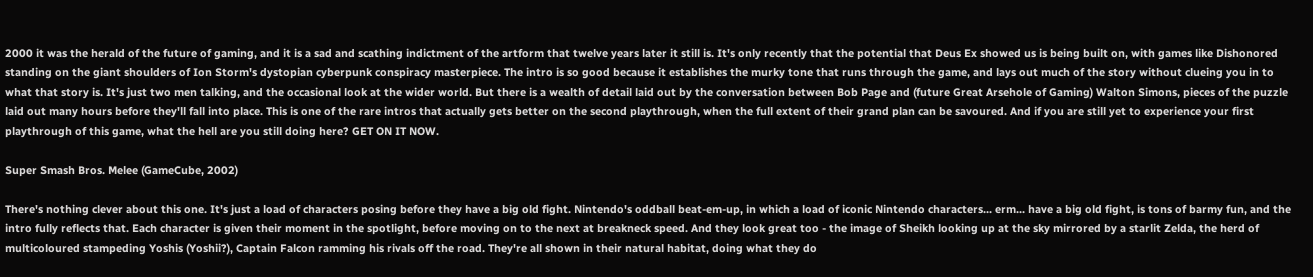2000 it was the herald of the future of gaming, and it is a sad and scathing indictment of the artform that twelve years later it still is. It's only recently that the potential that Deus Ex showed us is being built on, with games like Dishonored standing on the giant shoulders of Ion Storm's dystopian cyberpunk conspiracy masterpiece. The intro is so good because it establishes the murky tone that runs through the game, and lays out much of the story without clueing you in to what that story is. It's just two men talking, and the occasional look at the wider world. But there is a wealth of detail laid out by the conversation between Bob Page and (future Great Arsehole of Gaming) Walton Simons, pieces of the puzzle laid out many hours before they'll fall into place. This is one of the rare intros that actually gets better on the second playthrough, when the full extent of their grand plan can be savoured. And if you are still yet to experience your first playthrough of this game, what the hell are you still doing here? GET ON IT NOW.

Super Smash Bros. Melee (GameCube, 2002)

There's nothing clever about this one. It's just a load of characters posing before they have a big old fight. Nintendo's oddball beat-em-up, in which a load of iconic Nintendo characters... erm... have a big old fight, is tons of barmy fun, and the intro fully reflects that. Each character is given their moment in the spotlight, before moving on to the next at breakneck speed. And they look great too - the image of Sheikh looking up at the sky mirrored by a starlit Zelda, the herd of multicoloured stampeding Yoshis (Yoshii?), Captain Falcon ramming his rivals off the road. They're all shown in their natural habitat, doing what they do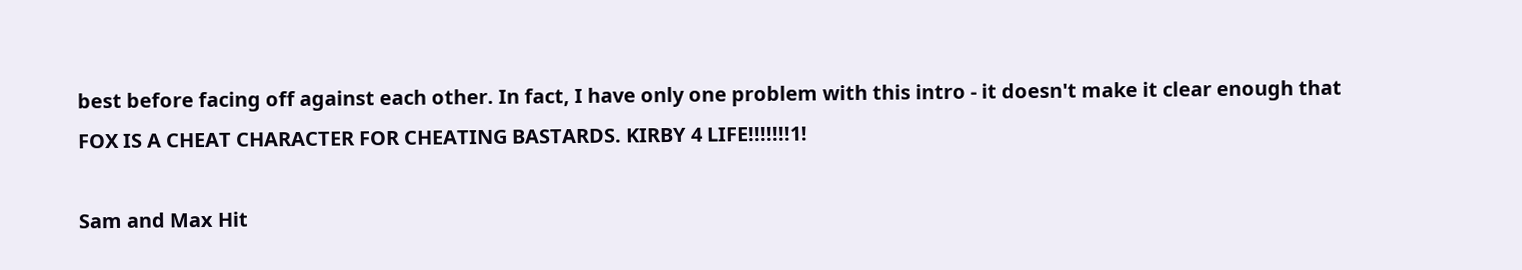best before facing off against each other. In fact, I have only one problem with this intro - it doesn't make it clear enough that FOX IS A CHEAT CHARACTER FOR CHEATING BASTARDS. KIRBY 4 LIFE!!!!!!!1!

Sam and Max Hit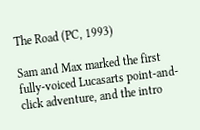The Road (PC, 1993)

Sam and Max marked the first fully-voiced Lucasarts point-and-click adventure, and the intro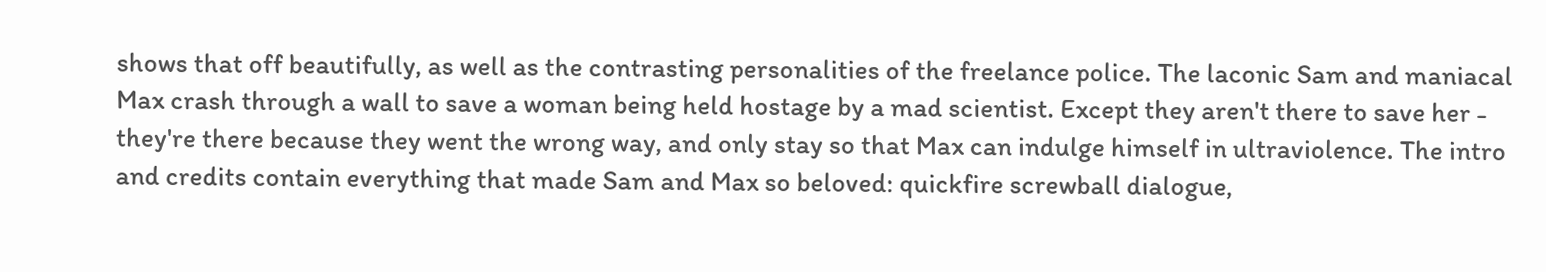shows that off beautifully, as well as the contrasting personalities of the freelance police. The laconic Sam and maniacal Max crash through a wall to save a woman being held hostage by a mad scientist. Except they aren't there to save her - they're there because they went the wrong way, and only stay so that Max can indulge himself in ultraviolence. The intro and credits contain everything that made Sam and Max so beloved: quickfire screwball dialogue,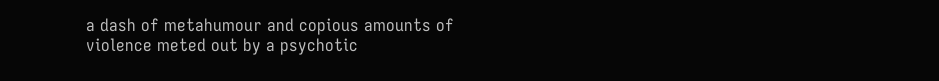a dash of metahumour and copious amounts of violence meted out by a psychotic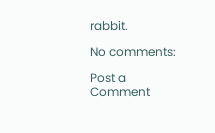rabbit.

No comments:

Post a Comment